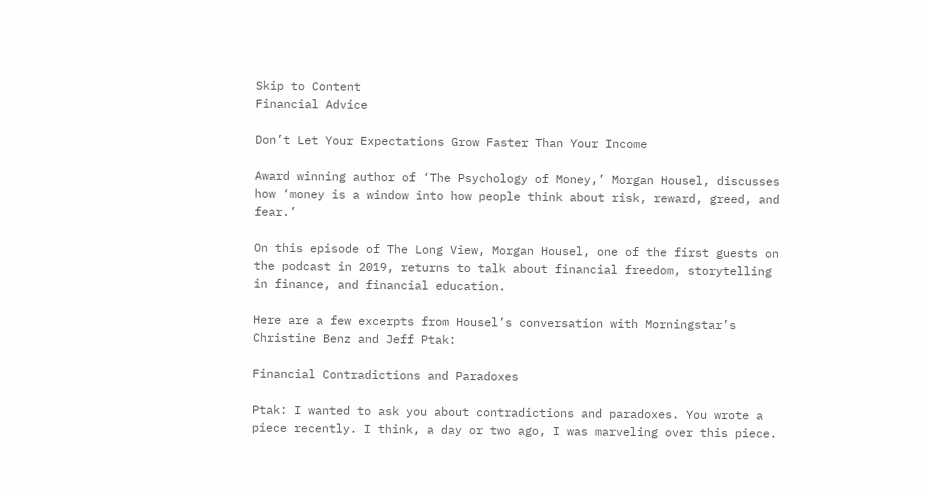Skip to Content
Financial Advice

Don’t Let Your Expectations Grow Faster Than Your Income

Award winning author of ‘The Psychology of Money,’ Morgan Housel, discusses how ‘money is a window into how people think about risk, reward, greed, and fear.’

On this episode of The Long View, Morgan Housel, one of the first guests on the podcast in 2019, returns to talk about financial freedom, storytelling in finance, and financial education.

Here are a few excerpts from Housel’s conversation with Morningstar’s Christine Benz and Jeff Ptak:

Financial Contradictions and Paradoxes

Ptak: I wanted to ask you about contradictions and paradoxes. You wrote a piece recently. I think, a day or two ago, I was marveling over this piece.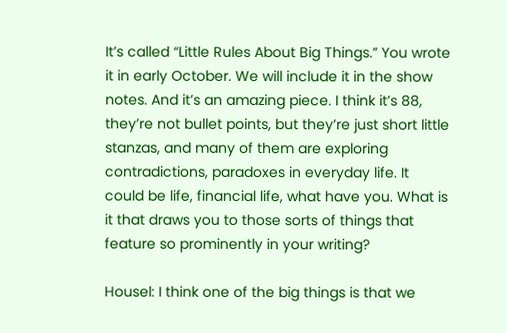It’s called “Little Rules About Big Things.” You wrote it in early October. We will include it in the show notes. And it’s an amazing piece. I think it’s 88, they’re not bullet points, but they’re just short little stanzas, and many of them are exploring contradictions, paradoxes in everyday life. It could be life, financial life, what have you. What is it that draws you to those sorts of things that feature so prominently in your writing?

Housel: I think one of the big things is that we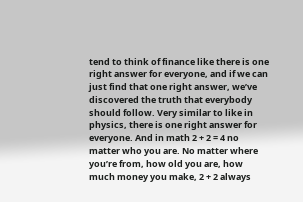tend to think of finance like there is one right answer for everyone, and if we can just find that one right answer, we’ve discovered the truth that everybody should follow. Very similar to like in physics, there is one right answer for everyone. And in math 2 + 2 = 4 no matter who you are. No matter where you’re from, how old you are, how much money you make, 2 + 2 always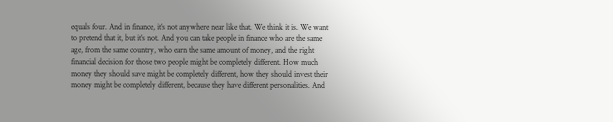equals four. And in finance, it’s not anywhere near like that. We think it is. We want to pretend that it, but it’s not. And you can take people in finance who are the same age, from the same country, who earn the same amount of money, and the right financial decision for those two people might be completely different. How much money they should save might be completely different, how they should invest their money might be completely different, because they have different personalities. And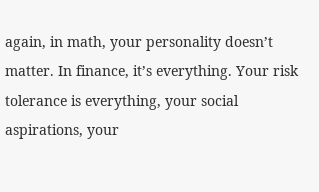again, in math, your personality doesn’t matter. In finance, it’s everything. Your risk tolerance is everything, your social aspirations, your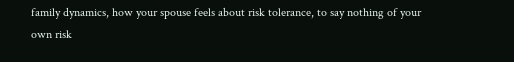family dynamics, how your spouse feels about risk tolerance, to say nothing of your own risk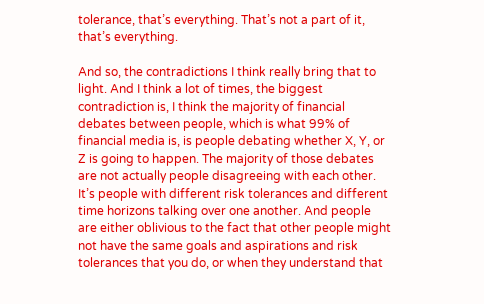tolerance, that’s everything. That’s not a part of it, that’s everything.

And so, the contradictions I think really bring that to light. And I think a lot of times, the biggest contradiction is, I think the majority of financial debates between people, which is what 99% of financial media is, is people debating whether X, Y, or Z is going to happen. The majority of those debates are not actually people disagreeing with each other. It’s people with different risk tolerances and different time horizons talking over one another. And people are either oblivious to the fact that other people might not have the same goals and aspirations and risk tolerances that you do, or when they understand that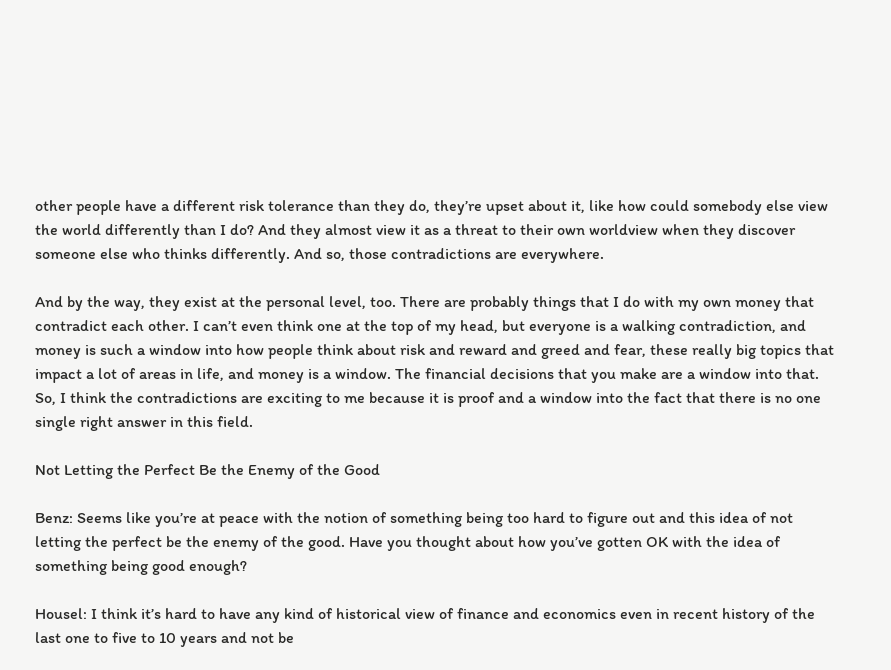other people have a different risk tolerance than they do, they’re upset about it, like how could somebody else view the world differently than I do? And they almost view it as a threat to their own worldview when they discover someone else who thinks differently. And so, those contradictions are everywhere.

And by the way, they exist at the personal level, too. There are probably things that I do with my own money that contradict each other. I can’t even think one at the top of my head, but everyone is a walking contradiction, and money is such a window into how people think about risk and reward and greed and fear, these really big topics that impact a lot of areas in life, and money is a window. The financial decisions that you make are a window into that. So, I think the contradictions are exciting to me because it is proof and a window into the fact that there is no one single right answer in this field.

Not Letting the Perfect Be the Enemy of the Good

Benz: Seems like you’re at peace with the notion of something being too hard to figure out and this idea of not letting the perfect be the enemy of the good. Have you thought about how you’ve gotten OK with the idea of something being good enough?

Housel: I think it’s hard to have any kind of historical view of finance and economics even in recent history of the last one to five to 10 years and not be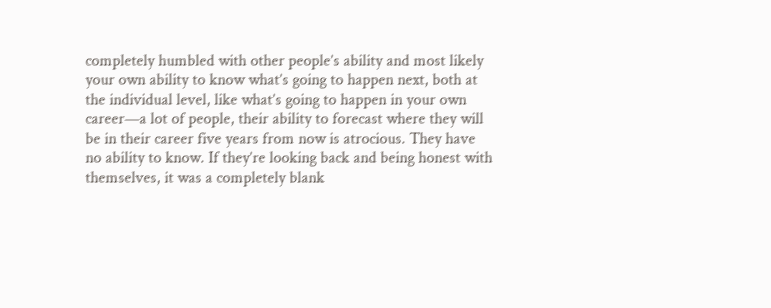completely humbled with other people’s ability and most likely your own ability to know what’s going to happen next, both at the individual level, like what’s going to happen in your own career—a lot of people, their ability to forecast where they will be in their career five years from now is atrocious. They have no ability to know. If they’re looking back and being honest with themselves, it was a completely blank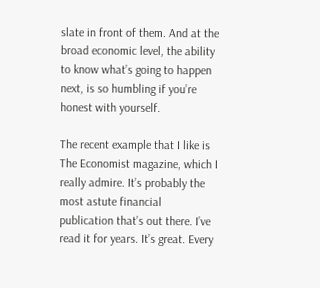slate in front of them. And at the broad economic level, the ability to know what’s going to happen next, is so humbling if you’re honest with yourself.

The recent example that I like is The Economist magazine, which I really admire. It’s probably the most astute financial publication that’s out there. I’ve read it for years. It’s great. Every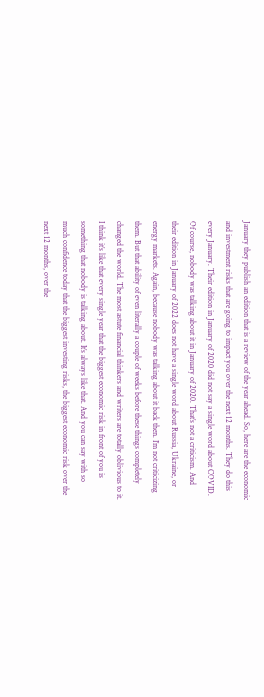January they publish an edition that is a review of the year ahead. So, here are the economic and investment risks that are going to impact you over the next 12 months. They do this every January. Their edition in January of 2020 did not say a single word about COVID. Of course, nobody was talking about it in January of 2020. That’s not a criticism. And their edition in January of 2022 does not have a single word about Russia, Ukraine, or energy markets. Again, because nobody was talking about it back then. I’m not criticizing them. But that ability of even literally a couple of weeks before these things completely changed the world. The most astute financial thinkers and writers are totally oblivious to it. I think it’s like that every single year that the biggest economic risk in front of you is something that nobody is talking about. It’s always like that. And you can say with so much confidence today that the biggest investing risks, the biggest economic risk over the next 12 months, over the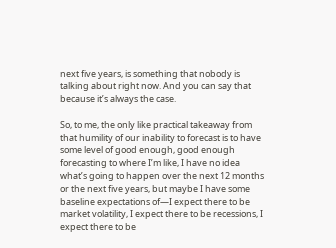next five years, is something that nobody is talking about right now. And you can say that because it’s always the case.

So, to me, the only like practical takeaway from that humility of our inability to forecast is to have some level of good enough, good enough forecasting to where I’m like, I have no idea what’s going to happen over the next 12 months or the next five years, but maybe I have some baseline expectations of—I expect there to be market volatility, I expect there to be recessions, I expect there to be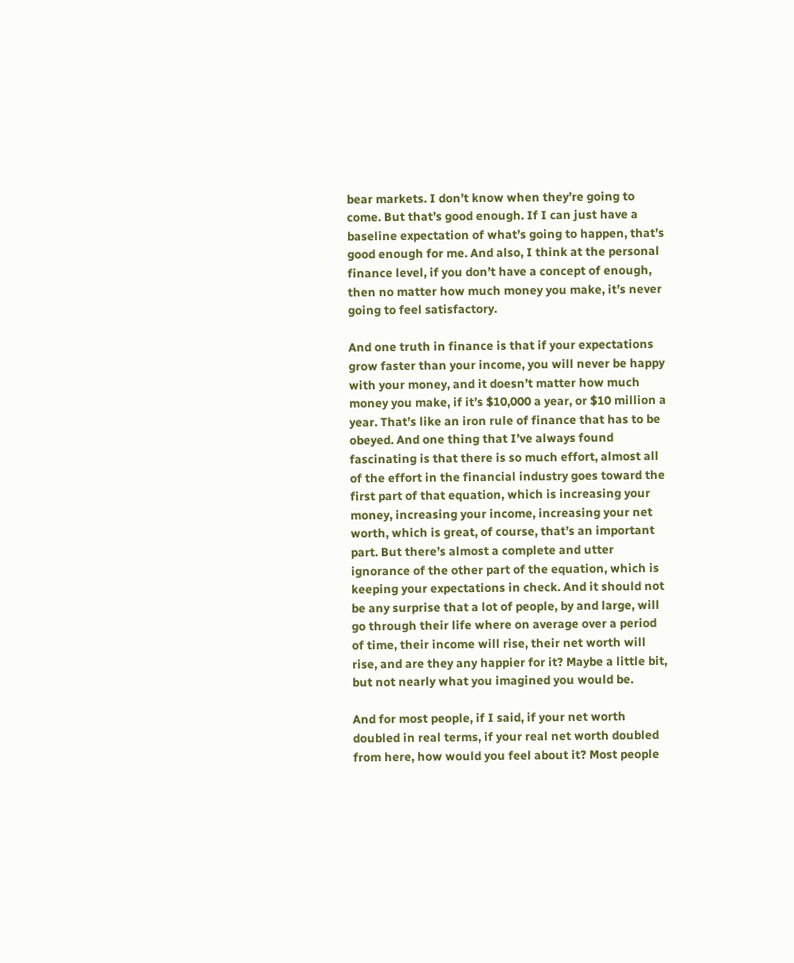bear markets. I don’t know when they’re going to come. But that’s good enough. If I can just have a baseline expectation of what’s going to happen, that’s good enough for me. And also, I think at the personal finance level, if you don’t have a concept of enough, then no matter how much money you make, it’s never going to feel satisfactory.

And one truth in finance is that if your expectations grow faster than your income, you will never be happy with your money, and it doesn’t matter how much money you make, if it’s $10,000 a year, or $10 million a year. That’s like an iron rule of finance that has to be obeyed. And one thing that I’ve always found fascinating is that there is so much effort, almost all of the effort in the financial industry goes toward the first part of that equation, which is increasing your money, increasing your income, increasing your net worth, which is great, of course, that’s an important part. But there’s almost a complete and utter ignorance of the other part of the equation, which is keeping your expectations in check. And it should not be any surprise that a lot of people, by and large, will go through their life where on average over a period of time, their income will rise, their net worth will rise, and are they any happier for it? Maybe a little bit, but not nearly what you imagined you would be.

And for most people, if I said, if your net worth doubled in real terms, if your real net worth doubled from here, how would you feel about it? Most people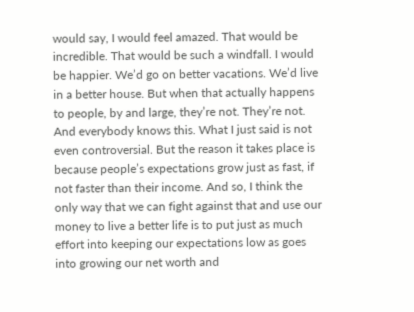would say, I would feel amazed. That would be incredible. That would be such a windfall. I would be happier. We’d go on better vacations. We’d live in a better house. But when that actually happens to people, by and large, they’re not. They’re not. And everybody knows this. What I just said is not even controversial. But the reason it takes place is because people’s expectations grow just as fast, if not faster than their income. And so, I think the only way that we can fight against that and use our money to live a better life is to put just as much effort into keeping our expectations low as goes into growing our net worth and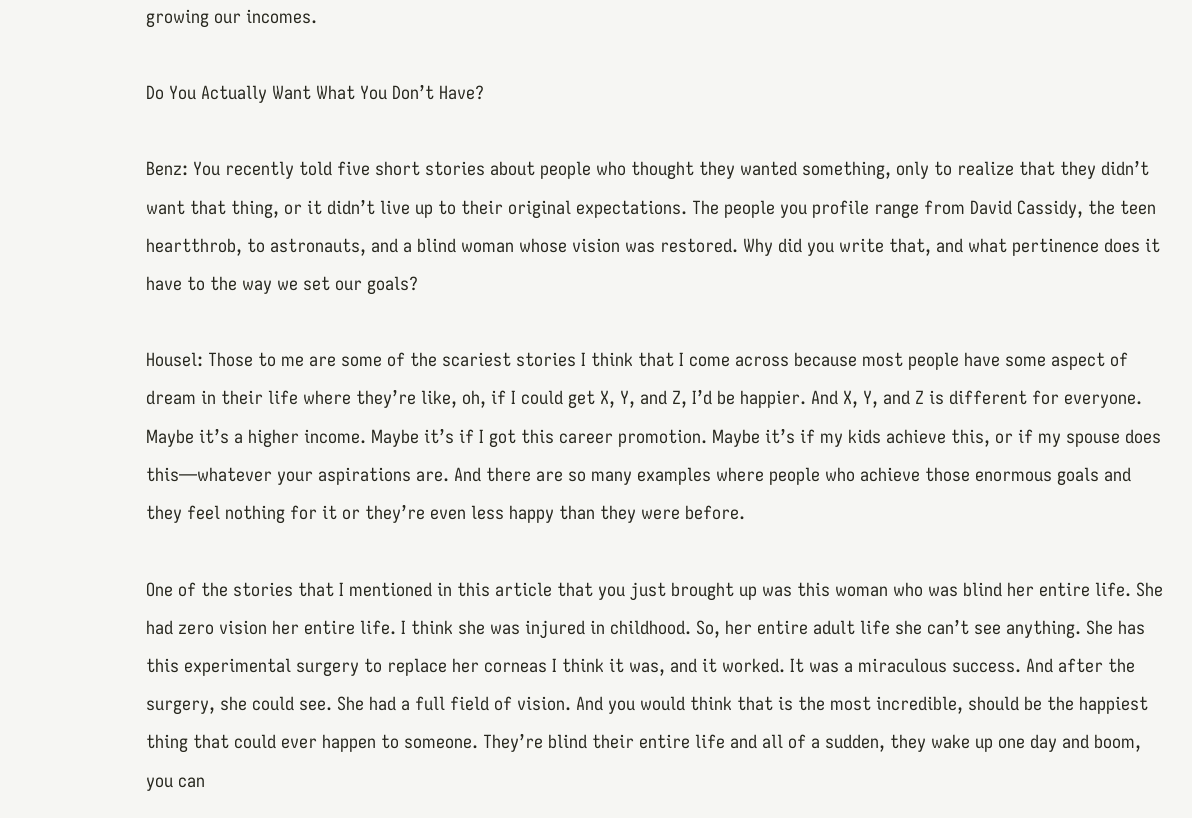growing our incomes.

Do You Actually Want What You Don’t Have?

Benz: You recently told five short stories about people who thought they wanted something, only to realize that they didn’t want that thing, or it didn’t live up to their original expectations. The people you profile range from David Cassidy, the teen heartthrob, to astronauts, and a blind woman whose vision was restored. Why did you write that, and what pertinence does it have to the way we set our goals?

Housel: Those to me are some of the scariest stories I think that I come across because most people have some aspect of dream in their life where they’re like, oh, if I could get X, Y, and Z, I’d be happier. And X, Y, and Z is different for everyone. Maybe it’s a higher income. Maybe it’s if I got this career promotion. Maybe it’s if my kids achieve this, or if my spouse does this—whatever your aspirations are. And there are so many examples where people who achieve those enormous goals and they feel nothing for it or they’re even less happy than they were before.

One of the stories that I mentioned in this article that you just brought up was this woman who was blind her entire life. She had zero vision her entire life. I think she was injured in childhood. So, her entire adult life she can’t see anything. She has this experimental surgery to replace her corneas I think it was, and it worked. It was a miraculous success. And after the surgery, she could see. She had a full field of vision. And you would think that is the most incredible, should be the happiest thing that could ever happen to someone. They’re blind their entire life and all of a sudden, they wake up one day and boom, you can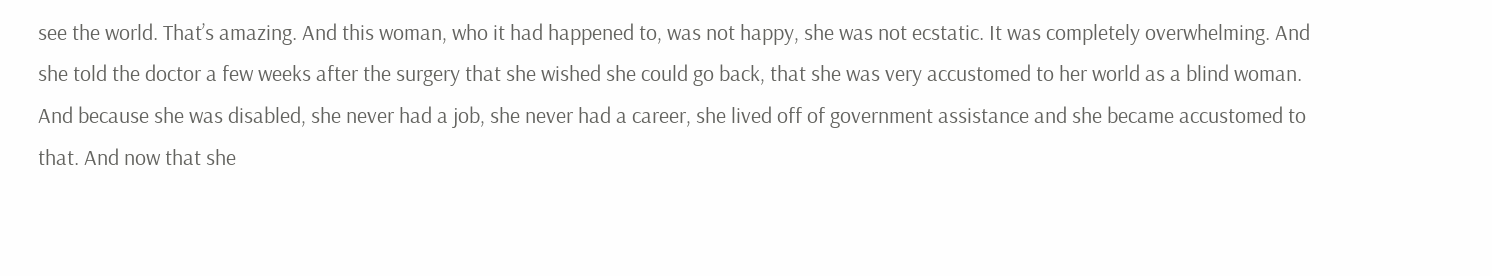see the world. That’s amazing. And this woman, who it had happened to, was not happy, she was not ecstatic. It was completely overwhelming. And she told the doctor a few weeks after the surgery that she wished she could go back, that she was very accustomed to her world as a blind woman. And because she was disabled, she never had a job, she never had a career, she lived off of government assistance and she became accustomed to that. And now that she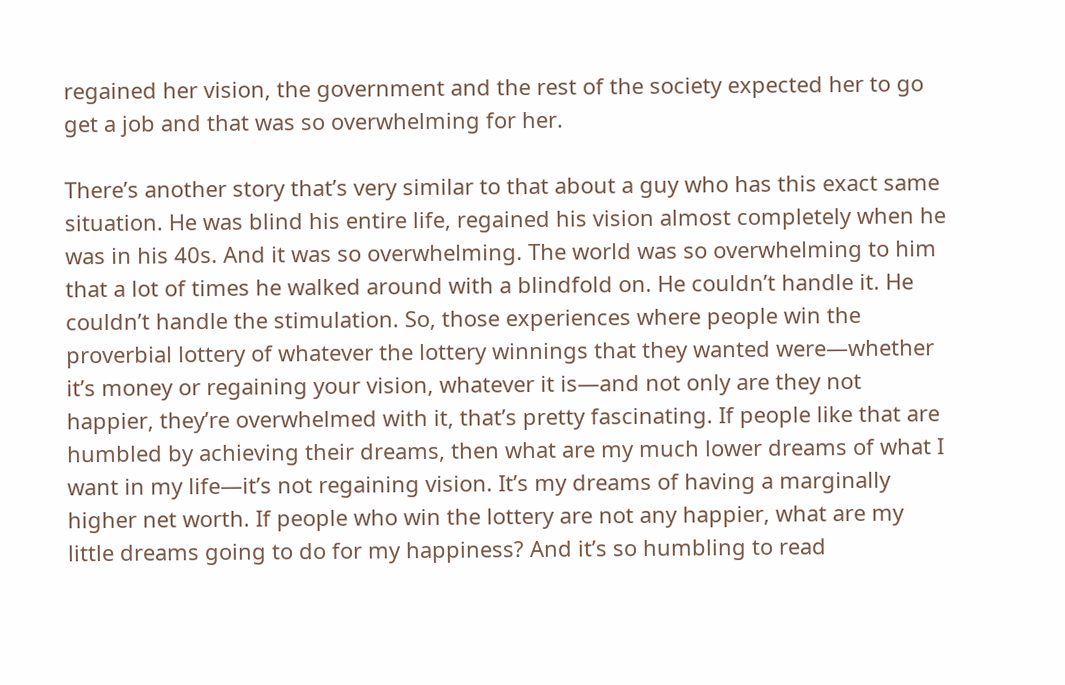regained her vision, the government and the rest of the society expected her to go get a job and that was so overwhelming for her.

There’s another story that’s very similar to that about a guy who has this exact same situation. He was blind his entire life, regained his vision almost completely when he was in his 40s. And it was so overwhelming. The world was so overwhelming to him that a lot of times he walked around with a blindfold on. He couldn’t handle it. He couldn’t handle the stimulation. So, those experiences where people win the proverbial lottery of whatever the lottery winnings that they wanted were—whether it’s money or regaining your vision, whatever it is—and not only are they not happier, they’re overwhelmed with it, that’s pretty fascinating. If people like that are humbled by achieving their dreams, then what are my much lower dreams of what I want in my life—it’s not regaining vision. It’s my dreams of having a marginally higher net worth. If people who win the lottery are not any happier, what are my little dreams going to do for my happiness? And it’s so humbling to read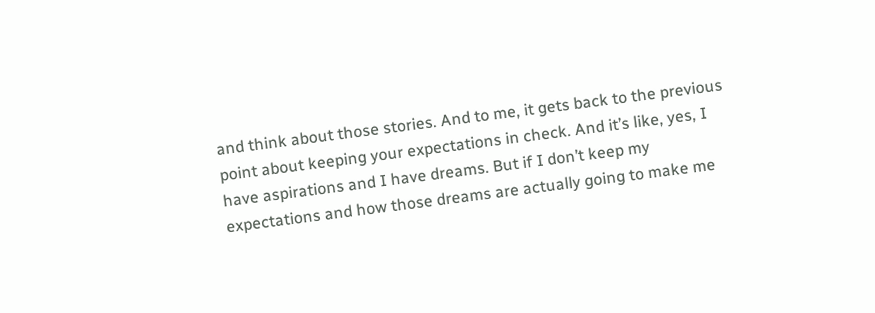and think about those stories. And to me, it gets back to the previous point about keeping your expectations in check. And it’s like, yes, I have aspirations and I have dreams. But if I don’t keep my expectations and how those dreams are actually going to make me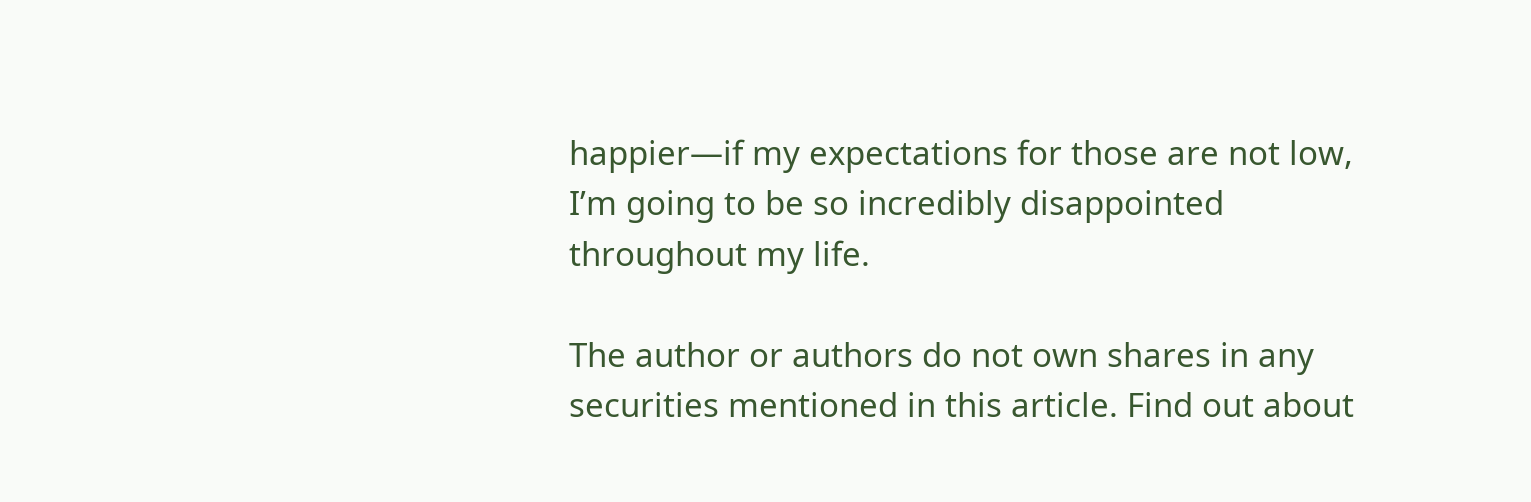happier—if my expectations for those are not low, I’m going to be so incredibly disappointed throughout my life.

The author or authors do not own shares in any securities mentioned in this article. Find out about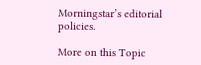Morningstar’s editorial policies.

More on this Topic